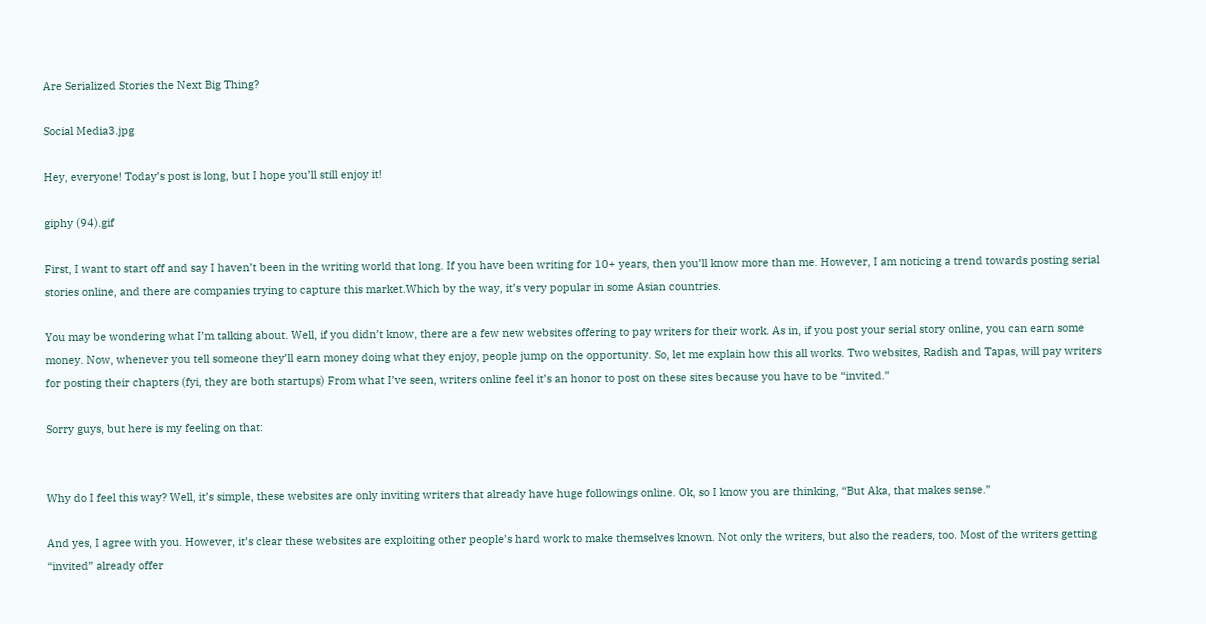Are Serialized Stories the Next Big Thing?

Social Media3.jpg

Hey, everyone! Today’s post is long, but I hope you’ll still enjoy it!

giphy (94).gif

First, I want to start off and say I haven’t been in the writing world that long. If you have been writing for 10+ years, then you’ll know more than me. However, I am noticing a trend towards posting serial stories online, and there are companies trying to capture this market.Which by the way, it’s very popular in some Asian countries.

You may be wondering what I’m talking about. Well, if you didn’t know, there are a few new websites offering to pay writers for their work. As in, if you post your serial story online, you can earn some money. Now, whenever you tell someone they’ll earn money doing what they enjoy, people jump on the opportunity. So, let me explain how this all works. Two websites, Radish and Tapas, will pay writers for posting their chapters (fyi, they are both startups) From what I’ve seen, writers online feel it’s an honor to post on these sites because you have to be “invited.”

Sorry guys, but here is my feeling on that:


Why do I feel this way? Well, it’s simple, these websites are only inviting writers that already have huge followings online. Ok, so I know you are thinking, “But Aka, that makes sense.”

And yes, I agree with you. However, it’s clear these websites are exploiting other people’s hard work to make themselves known. Not only the writers, but also the readers, too. Most of the writers getting “invited” already offer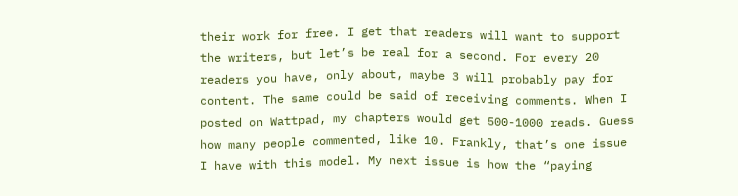their work for free. I get that readers will want to support the writers, but let’s be real for a second. For every 20 readers you have, only about, maybe 3 will probably pay for content. The same could be said of receiving comments. When I posted on Wattpad, my chapters would get 500-1000 reads. Guess how many people commented, like 10. Frankly, that’s one issue I have with this model. My next issue is how the “paying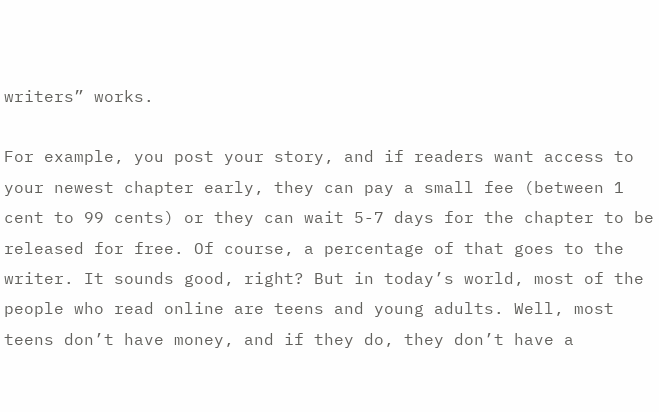writers” works.

For example, you post your story, and if readers want access to your newest chapter early, they can pay a small fee (between 1 cent to 99 cents) or they can wait 5-7 days for the chapter to be released for free. Of course, a percentage of that goes to the writer. It sounds good, right? But in today’s world, most of the people who read online are teens and young adults. Well, most teens don’t have money, and if they do, they don’t have a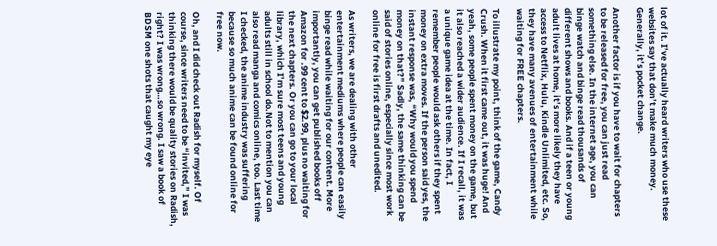lot of it. I’ve actually heard writers who use these websites say that don’t make much money. Generally, it’s pocket change.

Another factor is if you have to wait for chapters to be released for free, you can just read something else. In the internet age, you can binge watch and binge read thousands of different shows and books. And if a teen or young adult lives at home, it’s more likely they have access to Netflix, Hulu, Kindle Unlimited, etc. So, they have many avenues of entertainment while waiting for FREE chapters.

To illustrate my point, think of the game, Candy Crush. When it first came out, it was huge! And yeah, some people spent money on the game, but it also reached a wider audience. If I recall, it was a unique game idea at the time. In fact, I remember people would ask others if they spent money on extra moves. If the person said yes, the instant response was, “Why would you spend money on that?” Sadly, the same thinking can be said of stories online, especially since most work online for free is first drafts and unedited.

As writers, we are dealing with other entertainment mediums where people can easily binge read while waiting for our content. More importantly, you can get published books off Amazon for .99 cent to $2.99, plus no waiting for the next chapters. Or you can go to your local library, which I’m sure most teens and young adults still in school do.Not to mention you can also read manga and comics online, too. Last time I checked, the anime industry was suffering because so much anime can be found online for free now.

Oh, and I did check out Radish for myself. Of course, since writers need to be “invited,” I was thinking there would be quality stories on Radish, right? I was wrong…so wrong. I saw a book of BDSM one shots that caught my eye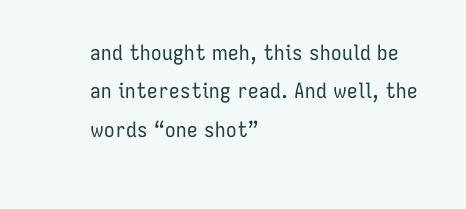and thought meh, this should be an interesting read. And well, the words “one shot”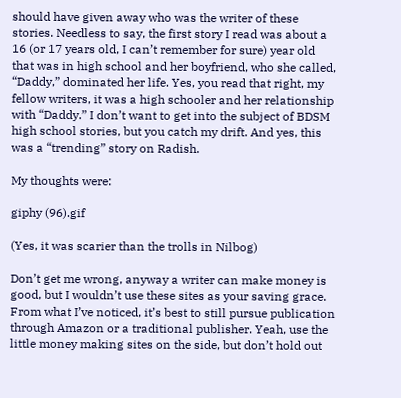should have given away who was the writer of these stories. Needless to say, the first story I read was about a 16 (or 17 years old, I can’t remember for sure) year old that was in high school and her boyfriend, who she called, “Daddy,” dominated her life. Yes, you read that right, my fellow writers, it was a high schooler and her relationship with “Daddy.” I don’t want to get into the subject of BDSM high school stories, but you catch my drift. And yes, this was a “trending” story on Radish.

My thoughts were:

giphy (96).gif

(Yes, it was scarier than the trolls in Nilbog)

Don’t get me wrong, anyway a writer can make money is good, but I wouldn’t use these sites as your saving grace. From what I’ve noticed, it’s best to still pursue publication through Amazon or a traditional publisher. Yeah, use the little money making sites on the side, but don’t hold out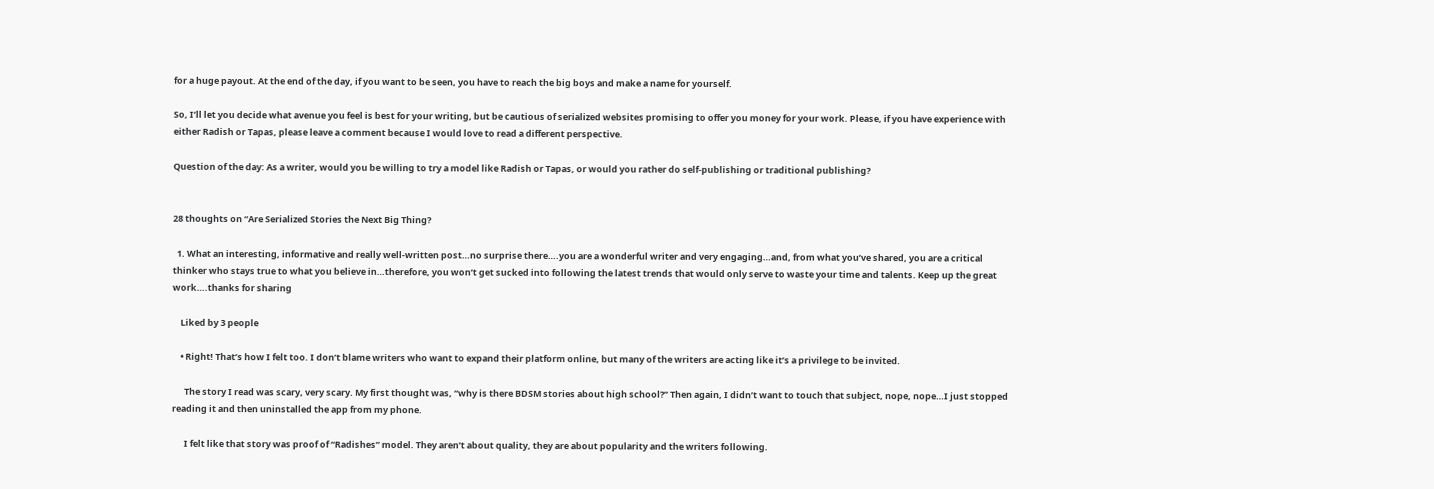for a huge payout. At the end of the day, if you want to be seen, you have to reach the big boys and make a name for yourself.

So, I’ll let you decide what avenue you feel is best for your writing, but be cautious of serialized websites promising to offer you money for your work. Please, if you have experience with either Radish or Tapas, please leave a comment because I would love to read a different perspective.

Question of the day: As a writer, would you be willing to try a model like Radish or Tapas, or would you rather do self-publishing or traditional publishing?


28 thoughts on “Are Serialized Stories the Next Big Thing?

  1. What an interesting, informative and really well-written post…no surprise there….you are a wonderful writer and very engaging…and, from what you’ve shared, you are a critical thinker who stays true to what you believe in…therefore, you won’t get sucked into following the latest trends that would only serve to waste your time and talents. Keep up the great work….thanks for sharing

    Liked by 3 people

    • Right! That’s how I felt too. I don’t blame writers who want to expand their platform online, but many of the writers are acting like it’s a privilege to be invited.

      The story I read was scary, very scary. My first thought was, “why is there BDSM stories about high school?” Then again, I didn’t want to touch that subject, nope, nope…I just stopped reading it and then uninstalled the app from my phone.

      I felt like that story was proof of “Radishes” model. They aren’t about quality, they are about popularity and the writers following.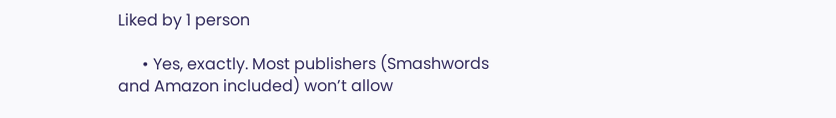Liked by 1 person

      • Yes, exactly. Most publishers (Smashwords and Amazon included) won’t allow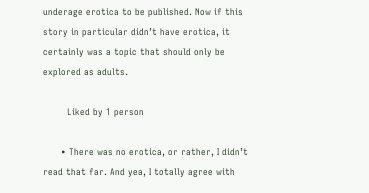underage erotica to be published. Now if this story in particular didn’t have erotica, it certainly was a topic that should only be explored as adults.

        Liked by 1 person

      • There was no erotica, or rather, I didn’t read that far. And yea, I totally agree with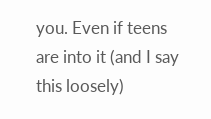you. Even if teens are into it (and I say this loosely)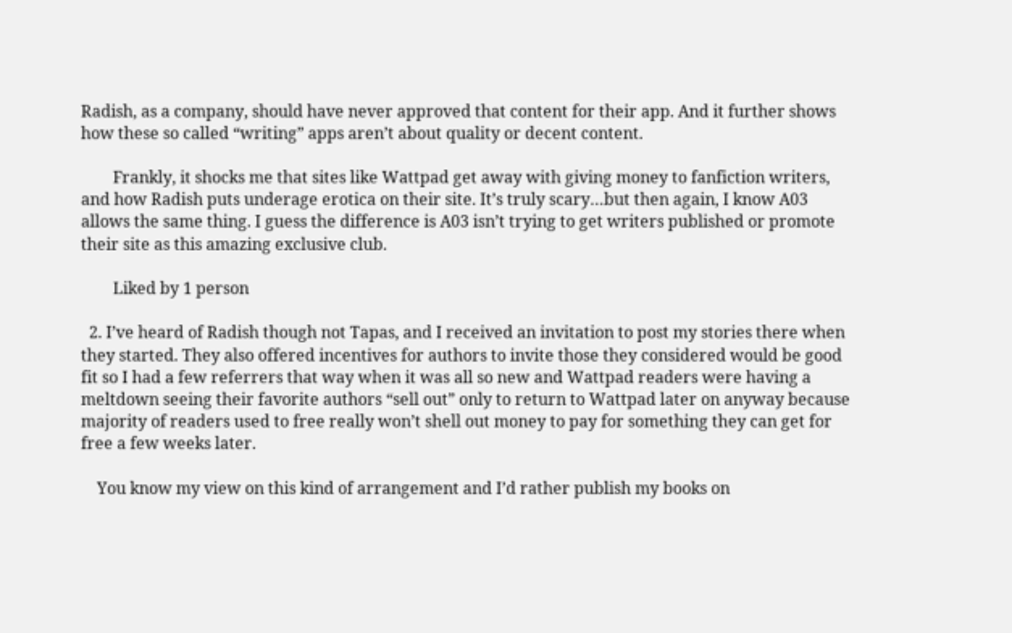Radish, as a company, should have never approved that content for their app. And it further shows how these so called “writing” apps aren’t about quality or decent content.

        Frankly, it shocks me that sites like Wattpad get away with giving money to fanfiction writers, and how Radish puts underage erotica on their site. It’s truly scary…but then again, I know A03 allows the same thing. I guess the difference is A03 isn’t trying to get writers published or promote their site as this amazing exclusive club.

        Liked by 1 person

  2. I’ve heard of Radish though not Tapas, and I received an invitation to post my stories there when they started. They also offered incentives for authors to invite those they considered would be good fit so I had a few referrers that way when it was all so new and Wattpad readers were having a meltdown seeing their favorite authors “sell out” only to return to Wattpad later on anyway because majority of readers used to free really won’t shell out money to pay for something they can get for free a few weeks later.

    You know my view on this kind of arrangement and I’d rather publish my books on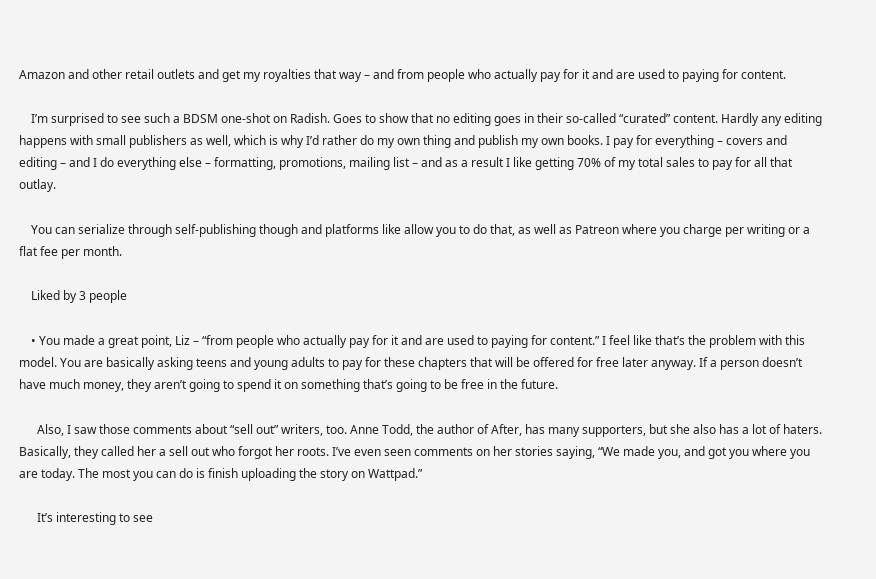Amazon and other retail outlets and get my royalties that way – and from people who actually pay for it and are used to paying for content.

    I’m surprised to see such a BDSM one-shot on Radish. Goes to show that no editing goes in their so-called “curated” content. Hardly any editing happens with small publishers as well, which is why I’d rather do my own thing and publish my own books. I pay for everything – covers and editing – and I do everything else – formatting, promotions, mailing list – and as a result I like getting 70% of my total sales to pay for all that outlay.

    You can serialize through self-publishing though and platforms like allow you to do that, as well as Patreon where you charge per writing or a flat fee per month.

    Liked by 3 people

    • You made a great point, Liz – “from people who actually pay for it and are used to paying for content.” I feel like that’s the problem with this model. You are basically asking teens and young adults to pay for these chapters that will be offered for free later anyway. If a person doesn’t have much money, they aren’t going to spend it on something that’s going to be free in the future.

      Also, I saw those comments about “sell out” writers, too. Anne Todd, the author of After, has many supporters, but she also has a lot of haters. Basically, they called her a sell out who forgot her roots. I’ve even seen comments on her stories saying, “We made you, and got you where you are today. The most you can do is finish uploading the story on Wattpad.”

      It’s interesting to see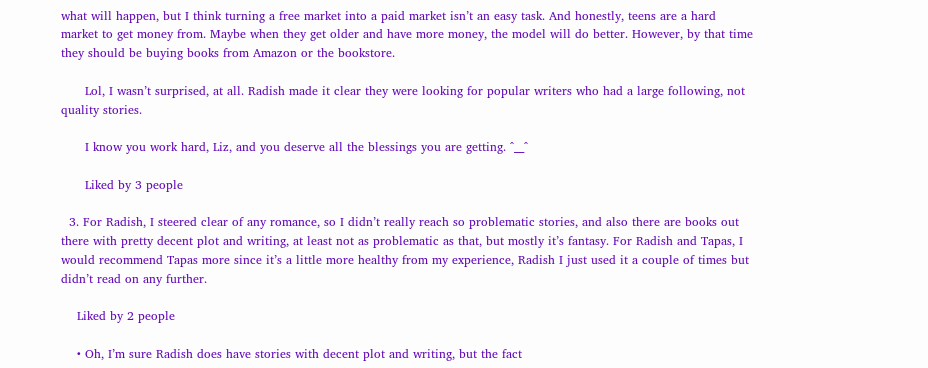what will happen, but I think turning a free market into a paid market isn’t an easy task. And honestly, teens are a hard market to get money from. Maybe when they get older and have more money, the model will do better. However, by that time they should be buying books from Amazon or the bookstore.

      Lol, I wasn’t surprised, at all. Radish made it clear they were looking for popular writers who had a large following, not quality stories.

      I know you work hard, Liz, and you deserve all the blessings you are getting. ^__^

      Liked by 3 people

  3. For Radish, I steered clear of any romance, so I didn’t really reach so problematic stories, and also there are books out there with pretty decent plot and writing, at least not as problematic as that, but mostly it’s fantasy. For Radish and Tapas, I would recommend Tapas more since it’s a little more healthy from my experience, Radish I just used it a couple of times but didn’t read on any further.

    Liked by 2 people

    • Oh, I’m sure Radish does have stories with decent plot and writing, but the fact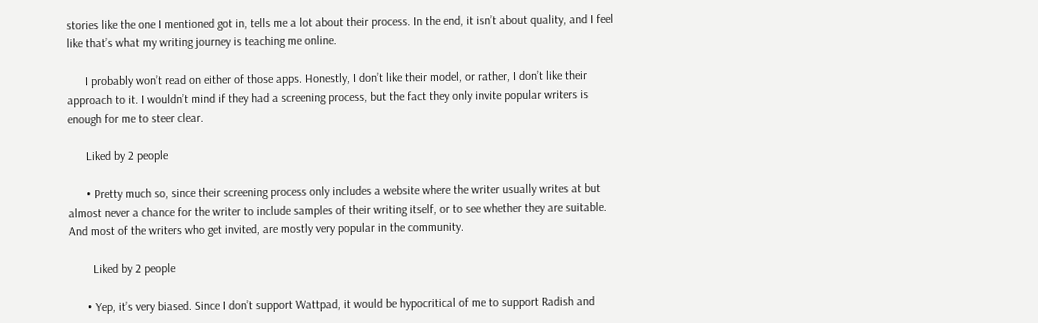stories like the one I mentioned got in, tells me a lot about their process. In the end, it isn’t about quality, and I feel like that’s what my writing journey is teaching me online.

      I probably won’t read on either of those apps. Honestly, I don’t like their model, or rather, I don’t like their approach to it. I wouldn’t mind if they had a screening process, but the fact they only invite popular writers is enough for me to steer clear.

      Liked by 2 people

      • Pretty much so, since their screening process only includes a website where the writer usually writes at but almost never a chance for the writer to include samples of their writing itself, or to see whether they are suitable. And most of the writers who get invited, are mostly very popular in the community.

        Liked by 2 people

      • Yep, it’s very biased. Since I don’t support Wattpad, it would be hypocritical of me to support Radish and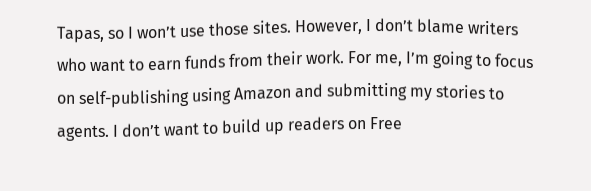Tapas, so I won’t use those sites. However, I don’t blame writers who want to earn funds from their work. For me, I’m going to focus on self-publishing using Amazon and submitting my stories to agents. I don’t want to build up readers on Free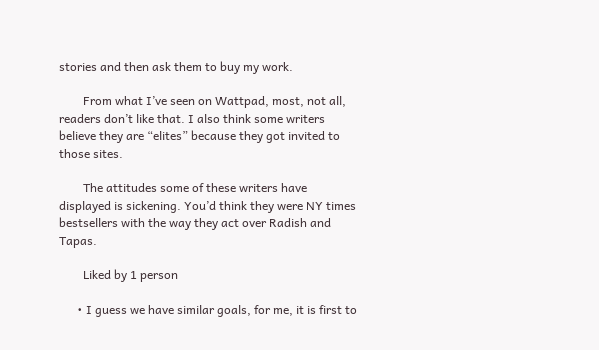stories and then ask them to buy my work.

        From what I’ve seen on Wattpad, most, not all, readers don’t like that. I also think some writers believe they are “elites” because they got invited to those sites.

        The attitudes some of these writers have displayed is sickening. You’d think they were NY times bestsellers with the way they act over Radish and Tapas.

        Liked by 1 person

      • I guess we have similar goals, for me, it is first to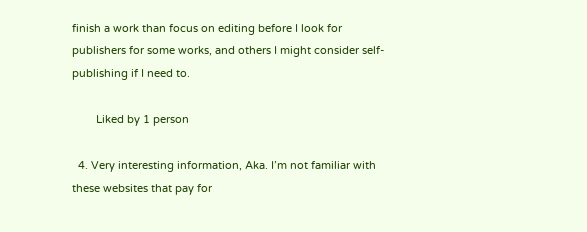finish a work than focus on editing before I look for publishers for some works, and others I might consider self-publishing if I need to.

        Liked by 1 person

  4. Very interesting information, Aka. I’m not familiar with these websites that pay for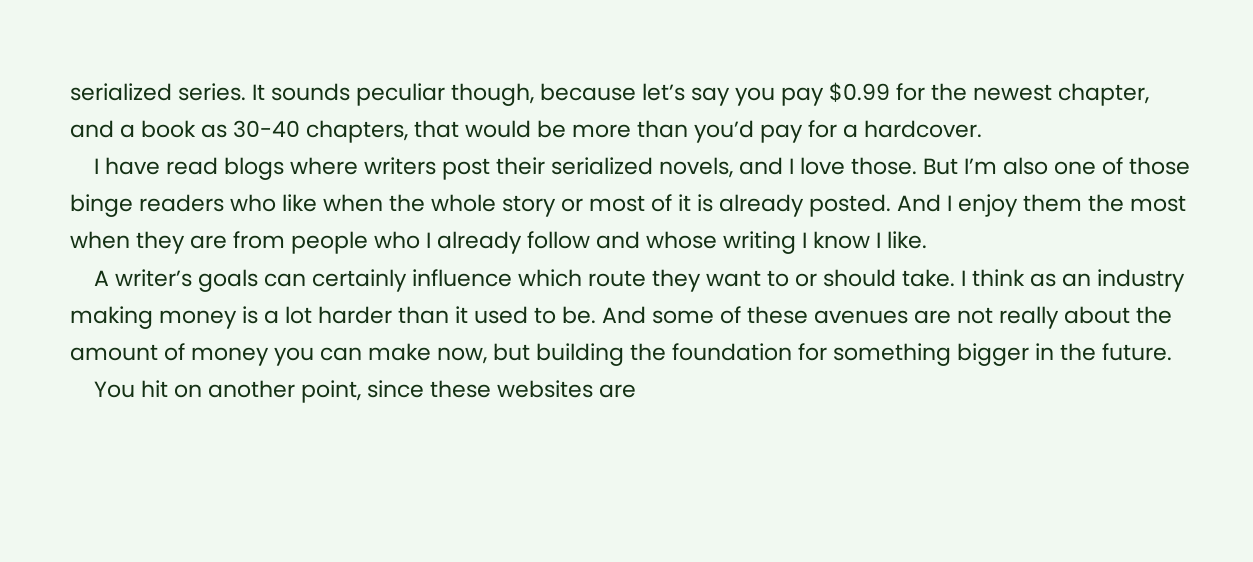serialized series. It sounds peculiar though, because let’s say you pay $0.99 for the newest chapter, and a book as 30-40 chapters, that would be more than you’d pay for a hardcover.
    I have read blogs where writers post their serialized novels, and I love those. But I’m also one of those binge readers who like when the whole story or most of it is already posted. And I enjoy them the most when they are from people who I already follow and whose writing I know I like.
    A writer’s goals can certainly influence which route they want to or should take. I think as an industry making money is a lot harder than it used to be. And some of these avenues are not really about the amount of money you can make now, but building the foundation for something bigger in the future.
    You hit on another point, since these websites are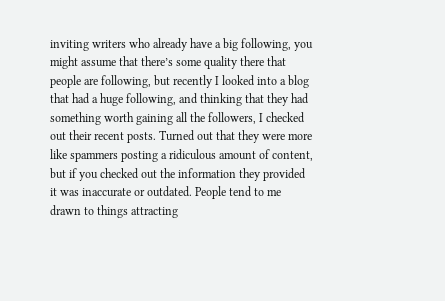inviting writers who already have a big following, you might assume that there’s some quality there that people are following, but recently I looked into a blog that had a huge following, and thinking that they had something worth gaining all the followers, I checked out their recent posts. Turned out that they were more like spammers posting a ridiculous amount of content, but if you checked out the information they provided it was inaccurate or outdated. People tend to me drawn to things attracting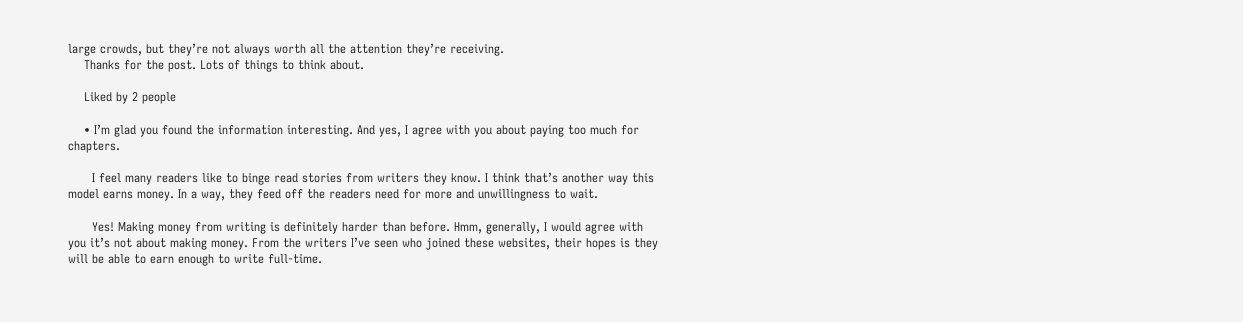large crowds, but they’re not always worth all the attention they’re receiving.
    Thanks for the post. Lots of things to think about.

    Liked by 2 people

    • I’m glad you found the information interesting. And yes, I agree with you about paying too much for chapters.

      I feel many readers like to binge read stories from writers they know. I think that’s another way this model earns money. In a way, they feed off the readers need for more and unwillingness to wait.

      Yes! Making money from writing is definitely harder than before. Hmm, generally, I would agree with you it’s not about making money. From the writers I’ve seen who joined these websites, their hopes is they will be able to earn enough to write full-time.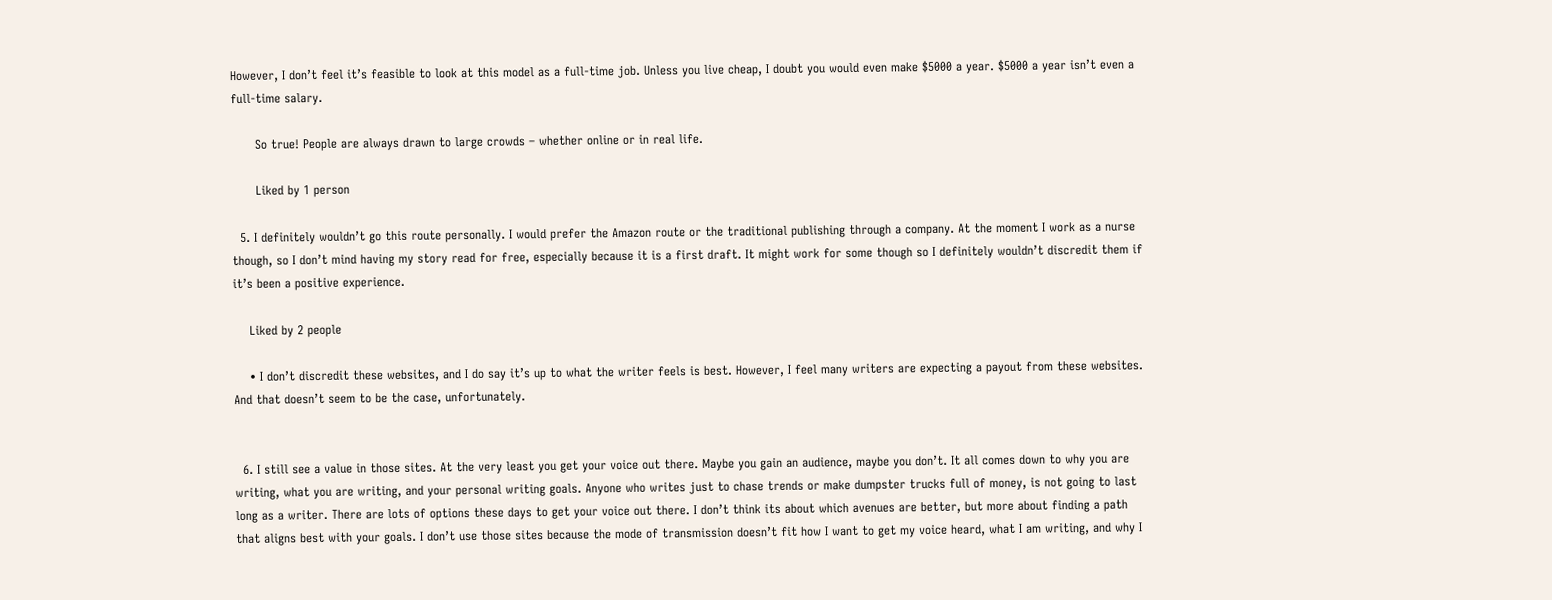However, I don’t feel it’s feasible to look at this model as a full-time job. Unless you live cheap, I doubt you would even make $5000 a year. $5000 a year isn’t even a full-time salary.

      So true! People are always drawn to large crowds – whether online or in real life.

      Liked by 1 person

  5. I definitely wouldn’t go this route personally. I would prefer the Amazon route or the traditional publishing through a company. At the moment I work as a nurse though, so I don’t mind having my story read for free, especially because it is a first draft. It might work for some though so I definitely wouldn’t discredit them if it’s been a positive experience.

    Liked by 2 people

    • I don’t discredit these websites, and I do say it’s up to what the writer feels is best. However, I feel many writers are expecting a payout from these websites. And that doesn’t seem to be the case, unfortunately.


  6. I still see a value in those sites. At the very least you get your voice out there. Maybe you gain an audience, maybe you don’t. It all comes down to why you are writing, what you are writing, and your personal writing goals. Anyone who writes just to chase trends or make dumpster trucks full of money, is not going to last long as a writer. There are lots of options these days to get your voice out there. I don’t think its about which avenues are better, but more about finding a path that aligns best with your goals. I don’t use those sites because the mode of transmission doesn’t fit how I want to get my voice heard, what I am writing, and why I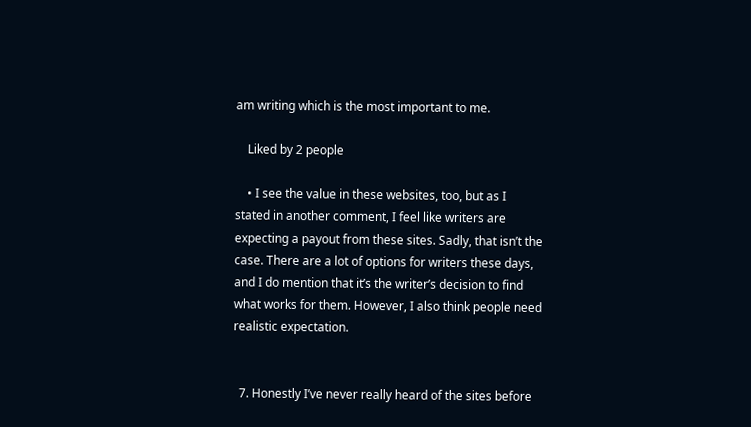am writing which is the most important to me.

    Liked by 2 people

    • I see the value in these websites, too, but as I stated in another comment, I feel like writers are expecting a payout from these sites. Sadly, that isn’t the case. There are a lot of options for writers these days, and I do mention that it’s the writer’s decision to find what works for them. However, I also think people need realistic expectation.


  7. Honestly I’ve never really heard of the sites before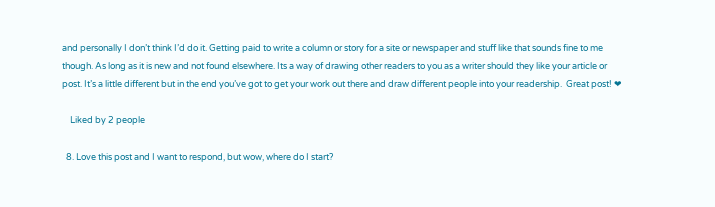and personally I don’t think I’d do it. Getting paid to write a column or story for a site or newspaper and stuff like that sounds fine to me though. As long as it is new and not found elsewhere. Its a way of drawing other readers to you as a writer should they like your article or post. It’s a little different but in the end you’ve got to get your work out there and draw different people into your readership.  Great post! ❤

    Liked by 2 people

  8. Love this post and I want to respond, but wow, where do I start?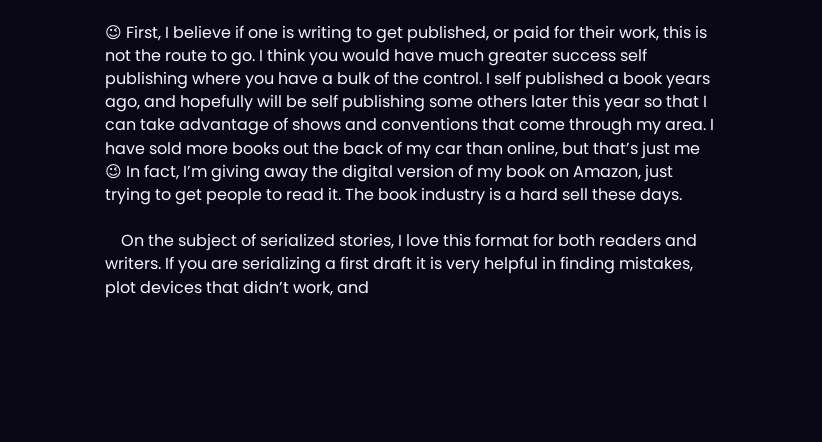😉 First, I believe if one is writing to get published, or paid for their work, this is not the route to go. I think you would have much greater success self publishing where you have a bulk of the control. I self published a book years ago, and hopefully will be self publishing some others later this year so that I can take advantage of shows and conventions that come through my area. I have sold more books out the back of my car than online, but that’s just me 😉 In fact, I’m giving away the digital version of my book on Amazon, just trying to get people to read it. The book industry is a hard sell these days.

    On the subject of serialized stories, I love this format for both readers and writers. If you are serializing a first draft it is very helpful in finding mistakes, plot devices that didn’t work, and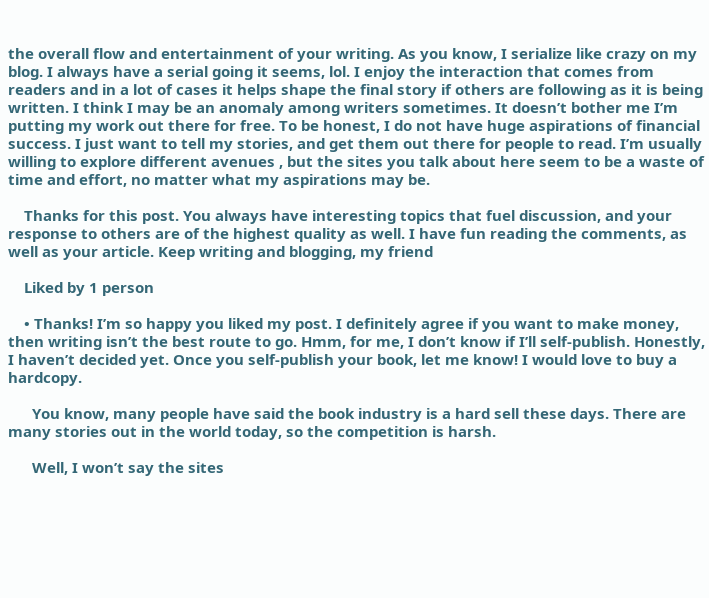the overall flow and entertainment of your writing. As you know, I serialize like crazy on my blog. I always have a serial going it seems, lol. I enjoy the interaction that comes from readers and in a lot of cases it helps shape the final story if others are following as it is being written. I think I may be an anomaly among writers sometimes. It doesn’t bother me I’m putting my work out there for free. To be honest, I do not have huge aspirations of financial success. I just want to tell my stories, and get them out there for people to read. I’m usually willing to explore different avenues , but the sites you talk about here seem to be a waste of time and effort, no matter what my aspirations may be.

    Thanks for this post. You always have interesting topics that fuel discussion, and your response to others are of the highest quality as well. I have fun reading the comments, as well as your article. Keep writing and blogging, my friend

    Liked by 1 person

    • Thanks! I’m so happy you liked my post. I definitely agree if you want to make money, then writing isn’t the best route to go. Hmm, for me, I don’t know if I’ll self-publish. Honestly, I haven’t decided yet. Once you self-publish your book, let me know! I would love to buy a hardcopy.

      You know, many people have said the book industry is a hard sell these days. There are many stories out in the world today, so the competition is harsh.

      Well, I won’t say the sites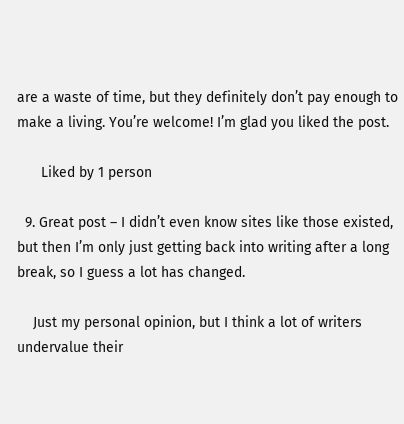are a waste of time, but they definitely don’t pay enough to make a living. You’re welcome! I’m glad you liked the post.

      Liked by 1 person

  9. Great post – I didn’t even know sites like those existed, but then I’m only just getting back into writing after a long break, so I guess a lot has changed.

    Just my personal opinion, but I think a lot of writers undervalue their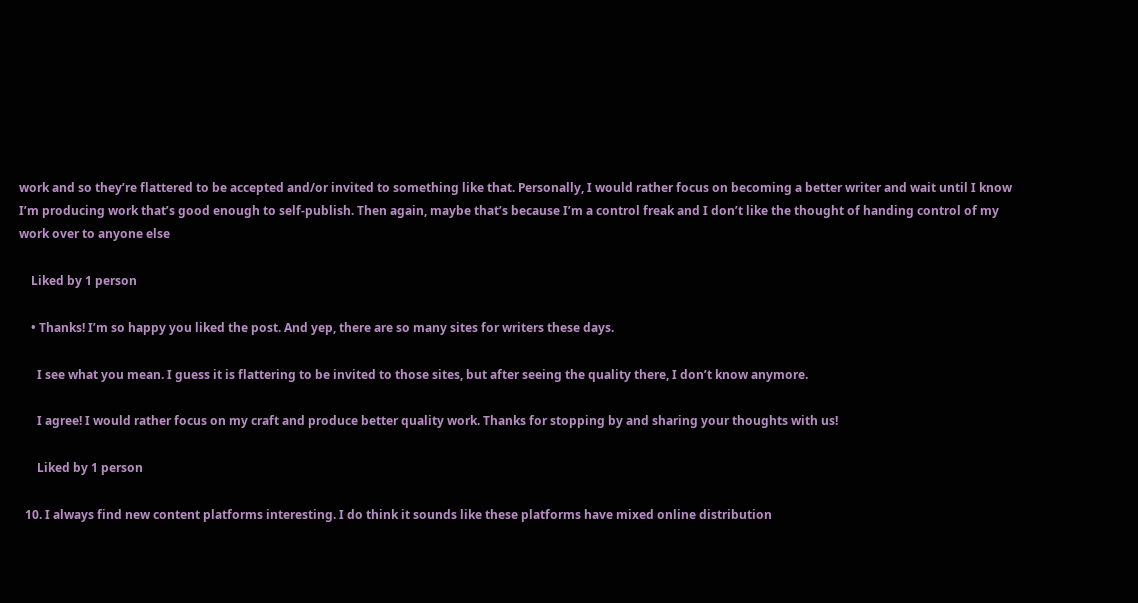work and so they’re flattered to be accepted and/or invited to something like that. Personally, I would rather focus on becoming a better writer and wait until I know I’m producing work that’s good enough to self-publish. Then again, maybe that’s because I’m a control freak and I don’t like the thought of handing control of my work over to anyone else

    Liked by 1 person

    • Thanks! I’m so happy you liked the post. And yep, there are so many sites for writers these days.

      I see what you mean. I guess it is flattering to be invited to those sites, but after seeing the quality there, I don’t know anymore.

      I agree! I would rather focus on my craft and produce better quality work. Thanks for stopping by and sharing your thoughts with us!

      Liked by 1 person

  10. I always find new content platforms interesting. I do think it sounds like these platforms have mixed online distribution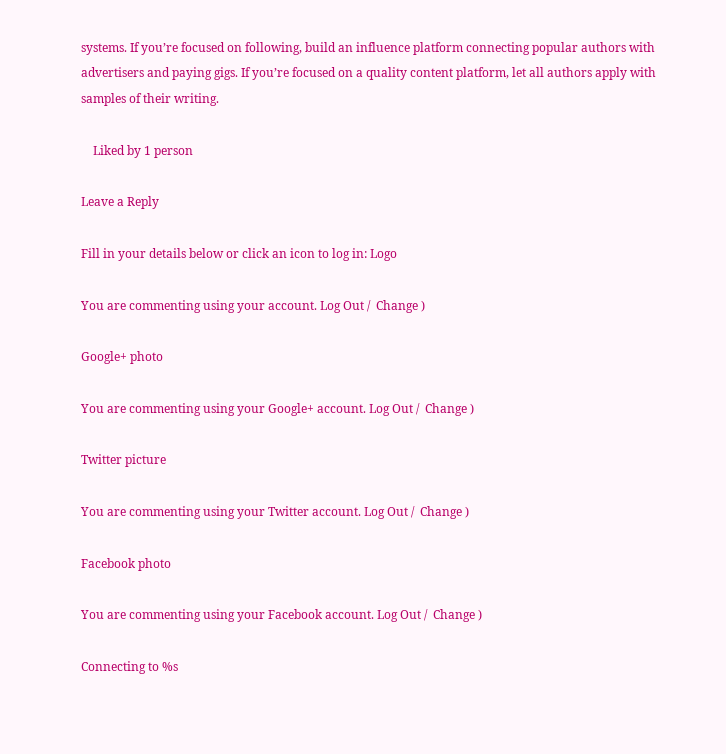systems. If you’re focused on following, build an influence platform connecting popular authors with advertisers and paying gigs. If you’re focused on a quality content platform, let all authors apply with samples of their writing.

    Liked by 1 person

Leave a Reply

Fill in your details below or click an icon to log in: Logo

You are commenting using your account. Log Out /  Change )

Google+ photo

You are commenting using your Google+ account. Log Out /  Change )

Twitter picture

You are commenting using your Twitter account. Log Out /  Change )

Facebook photo

You are commenting using your Facebook account. Log Out /  Change )

Connecting to %s